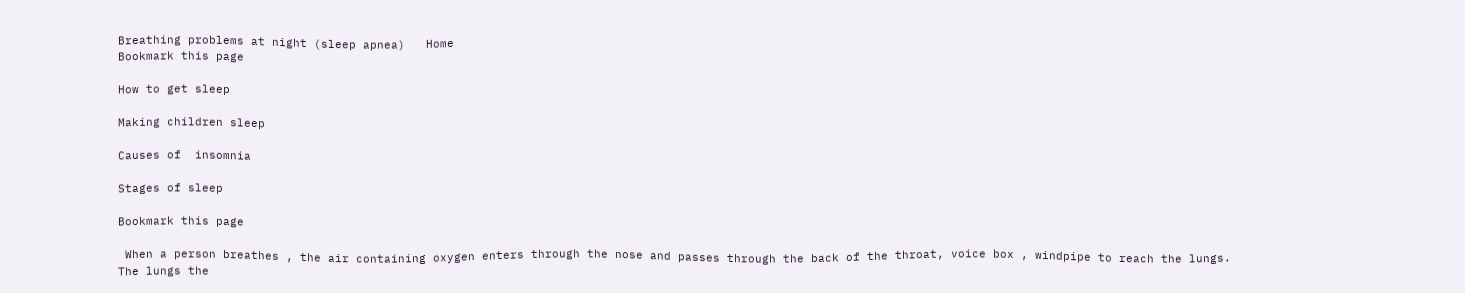Breathing problems at night (sleep apnea)   Home
Bookmark this page

How to get sleep

Making children sleep

Causes of  insomnia

Stages of sleep

Bookmark this page

 When a person breathes , the air containing oxygen enters through the nose and passes through the back of the throat, voice box , windpipe to reach the lungs. The lungs the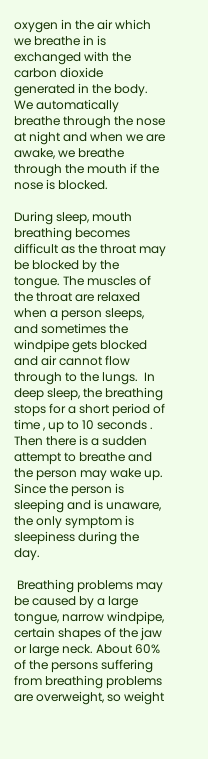oxygen in the air which we breathe in is exchanged with the carbon dioxide generated in the body. We automatically breathe through the nose at night and when we are awake, we breathe through the mouth if the nose is blocked.

During sleep, mouth breathing becomes difficult as the throat may be blocked by the tongue. The muscles of the throat are relaxed when a person sleeps, and sometimes the windpipe gets blocked and air cannot flow through to the lungs.  In deep sleep, the breathing stops for a short period of time , up to 10 seconds . Then there is a sudden attempt to breathe and the person may wake up. Since the person is sleeping and is unaware, the only symptom is sleepiness during the day.

 Breathing problems may be caused by a large tongue, narrow windpipe, certain shapes of the jaw or large neck. About 60% of the persons suffering from breathing problems are overweight, so weight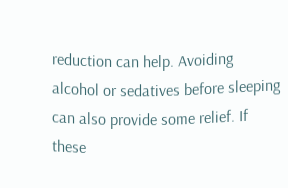reduction can help. Avoiding alcohol or sedatives before sleeping can also provide some relief. If  these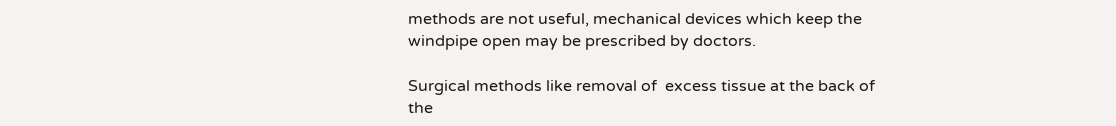methods are not useful, mechanical devices which keep the windpipe open may be prescribed by doctors.

Surgical methods like removal of  excess tissue at the back of  the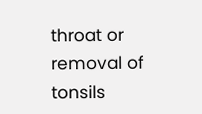throat or removal of tonsils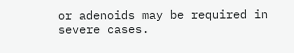or adenoids may be required in severe cases.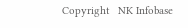Copyright   NK Infobase